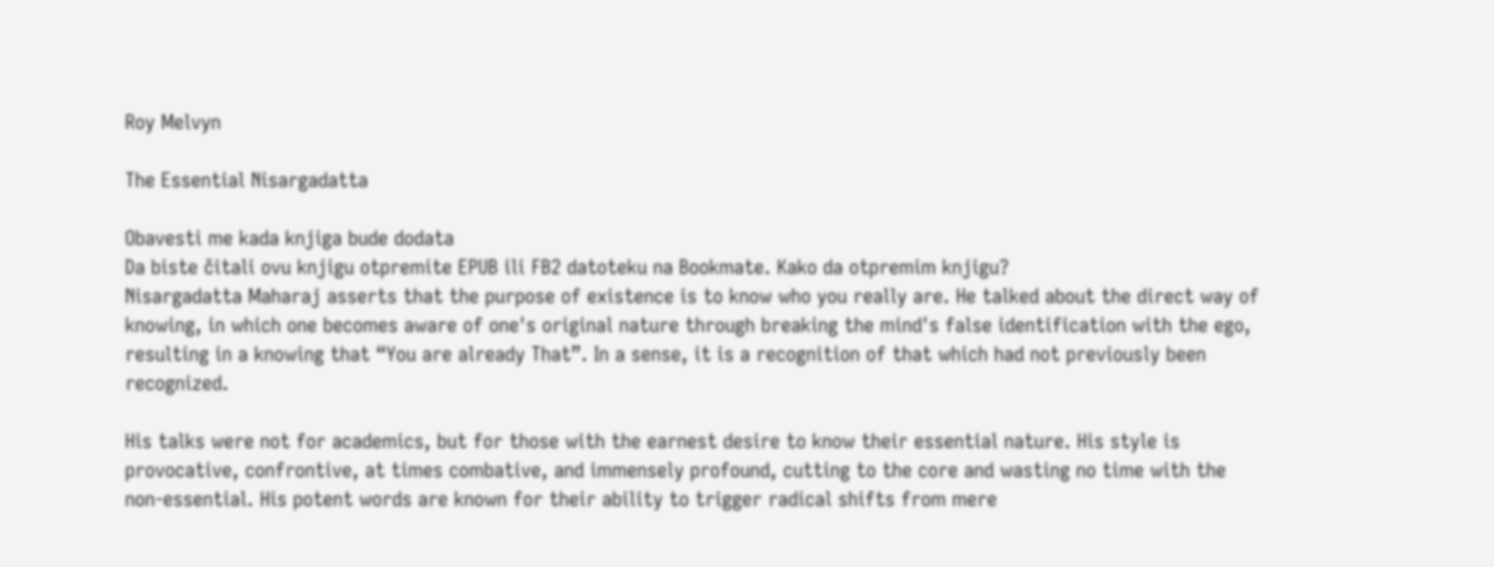Roy Melvyn

The Essential Nisargadatta

Obavesti me kada knjiga bude dodata
Da biste čitali ovu knjigu otpremite EPUB ili FB2 datoteku na Bookmate. Kako da otpremim knjigu?
Nisargadatta Maharaj asserts that the purpose of existence is to know who you really are. He talked about the direct way of knowing, in which one becomes aware of one's original nature through breaking the mind's false identification with the ego, resulting in a knowing that “You are already That”. In a sense, it is a recognition of that which had not previously been recognized.

His talks were not for academics, but for those with the earnest desire to know their essential nature. His style is provocative, confrontive, at times combative, and immensely profound, cutting to the core and wasting no time with the non-essential. His potent words are known for their ability to trigger radical shifts from mere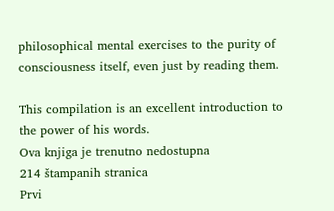philosophical mental exercises to the purity of consciousness itself, even just by reading them.

This compilation is an excellent introduction to the power of his words.
Ova knjiga je trenutno nedostupna
214 štampanih stranica
Prvi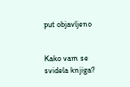put objavljeno


Kako vam se svidela knjiga?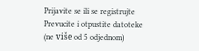Prijavite se ili se registrujte
Prevucite i otpustite datoteke (ne više od 5 odjednom)